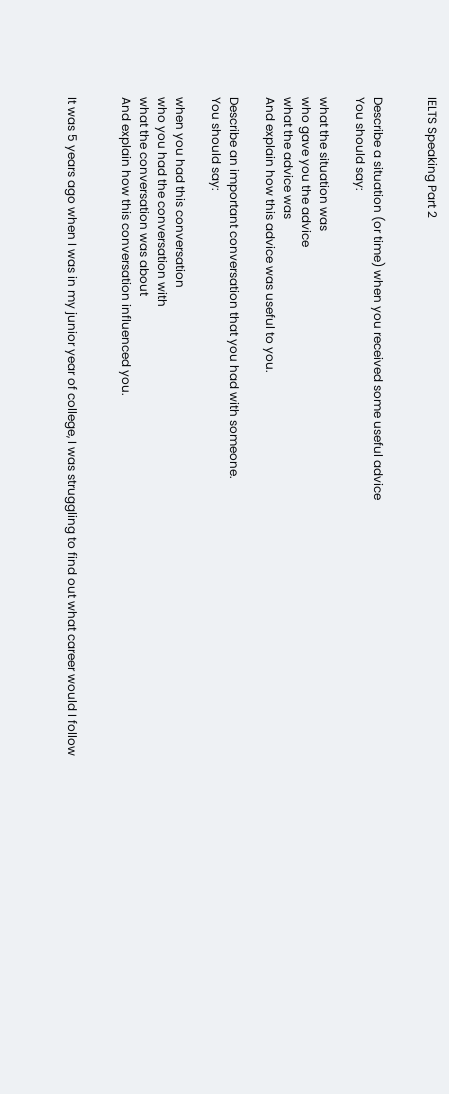IELTS Speaking Part 2


Describe a situation (or time) when you received some useful advice
You should say:

what the situation was
who gave you the advice
what the advice was
And explain how this advice was useful to you.

Describe an important conversation that you had with someone.
You should say:

when you had this conversation
who you had the conversation with
what the conversation was about
And explain how this conversation influenced you.


It was 5 years ago when I was in my junior year of college, I was struggling to find out what career would I follow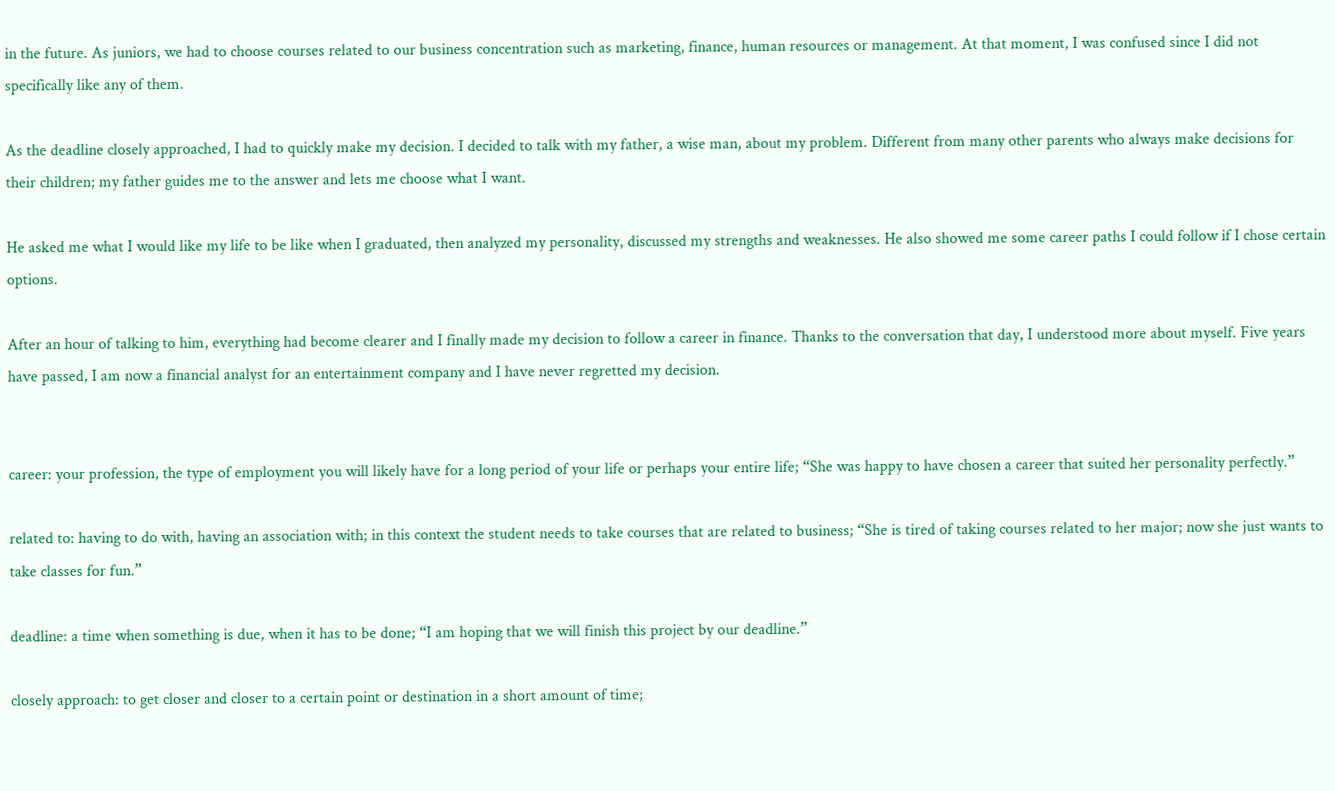in the future. As juniors, we had to choose courses related to our business concentration such as marketing, finance, human resources or management. At that moment, I was confused since I did not specifically like any of them.

As the deadline closely approached, I had to quickly make my decision. I decided to talk with my father, a wise man, about my problem. Different from many other parents who always make decisions for their children; my father guides me to the answer and lets me choose what I want.

He asked me what I would like my life to be like when I graduated, then analyzed my personality, discussed my strengths and weaknesses. He also showed me some career paths I could follow if I chose certain options.

After an hour of talking to him, everything had become clearer and I finally made my decision to follow a career in finance. Thanks to the conversation that day, I understood more about myself. Five years have passed, I am now a financial analyst for an entertainment company and I have never regretted my decision.


career: your profession, the type of employment you will likely have for a long period of your life or perhaps your entire life; “She was happy to have chosen a career that suited her personality perfectly.”

related to: having to do with, having an association with; in this context the student needs to take courses that are related to business; “She is tired of taking courses related to her major; now she just wants to take classes for fun.”

deadline: a time when something is due, when it has to be done; “I am hoping that we will finish this project by our deadline.”

closely approach: to get closer and closer to a certain point or destination in a short amount of time;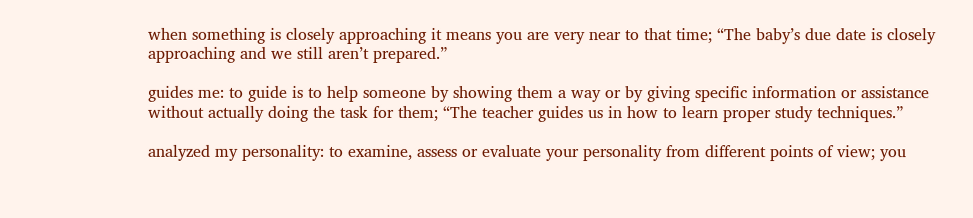when something is closely approaching it means you are very near to that time; “The baby’s due date is closely approaching and we still aren’t prepared.”

guides me: to guide is to help someone by showing them a way or by giving specific information or assistance without actually doing the task for them; “The teacher guides us in how to learn proper study techniques.”

analyzed my personality: to examine, assess or evaluate your personality from different points of view; you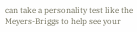can take a personality test like the Meyers-Briggs to help see your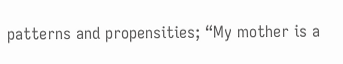patterns and propensities; “My mother is a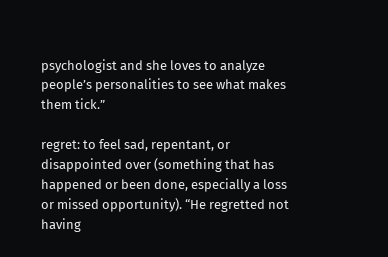psychologist and she loves to analyze people’s personalities to see what makes them tick.”

regret: to feel sad, repentant, or disappointed over (something that has happened or been done, especially a loss or missed opportunity). “He regretted not having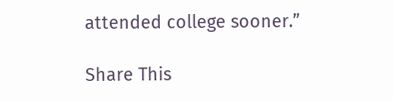attended college sooner.”

Share This